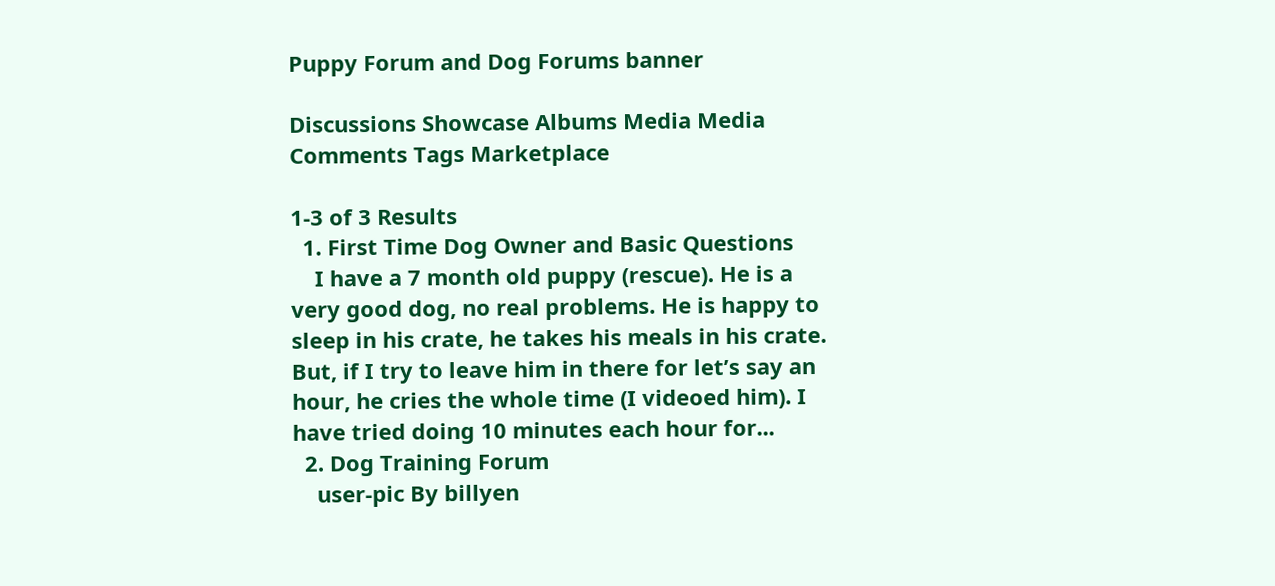Puppy Forum and Dog Forums banner

Discussions Showcase Albums Media Media Comments Tags Marketplace

1-3 of 3 Results
  1. First Time Dog Owner and Basic Questions
    I have a 7 month old puppy (rescue). He is a very good dog, no real problems. He is happy to sleep in his crate, he takes his meals in his crate. But, if I try to leave him in there for let’s say an hour, he cries the whole time (I videoed him). I have tried doing 10 minutes each hour for...
  2. Dog Training Forum
    user-pic By billyen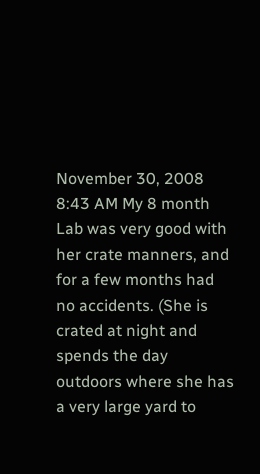November 30, 2008 8:43 AM My 8 month Lab was very good with her crate manners, and for a few months had no accidents. (She is crated at night and spends the day outdoors where she has a very large yard to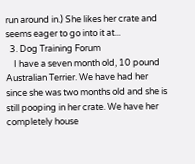run around in.) She likes her crate and seems eager to go into it at...
  3. Dog Training Forum
    I have a seven month old, 10 pound Australian Terrier. We have had her since she was two months old and she is still pooping in her crate. We have her completely house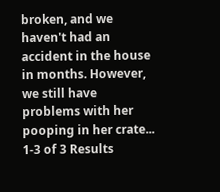broken, and we haven't had an accident in the house in months. However, we still have problems with her pooping in her crate...
1-3 of 3 Results